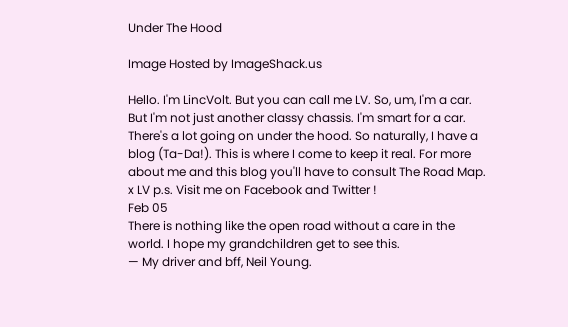Under The Hood

Image Hosted by ImageShack.us

Hello. I'm LincVolt. But you can call me LV. So, um, I'm a car. But I'm not just another classy chassis. I'm smart for a car. There's a lot going on under the hood. So naturally, I have a blog (Ta-Da!). This is where I come to keep it real. For more about me and this blog you'll have to consult The Road Map. x LV p.s. Visit me on Facebook and Twitter !
Feb 05
There is nothing like the open road without a care in the world. I hope my grandchildren get to see this.
— My driver and bff, Neil Young.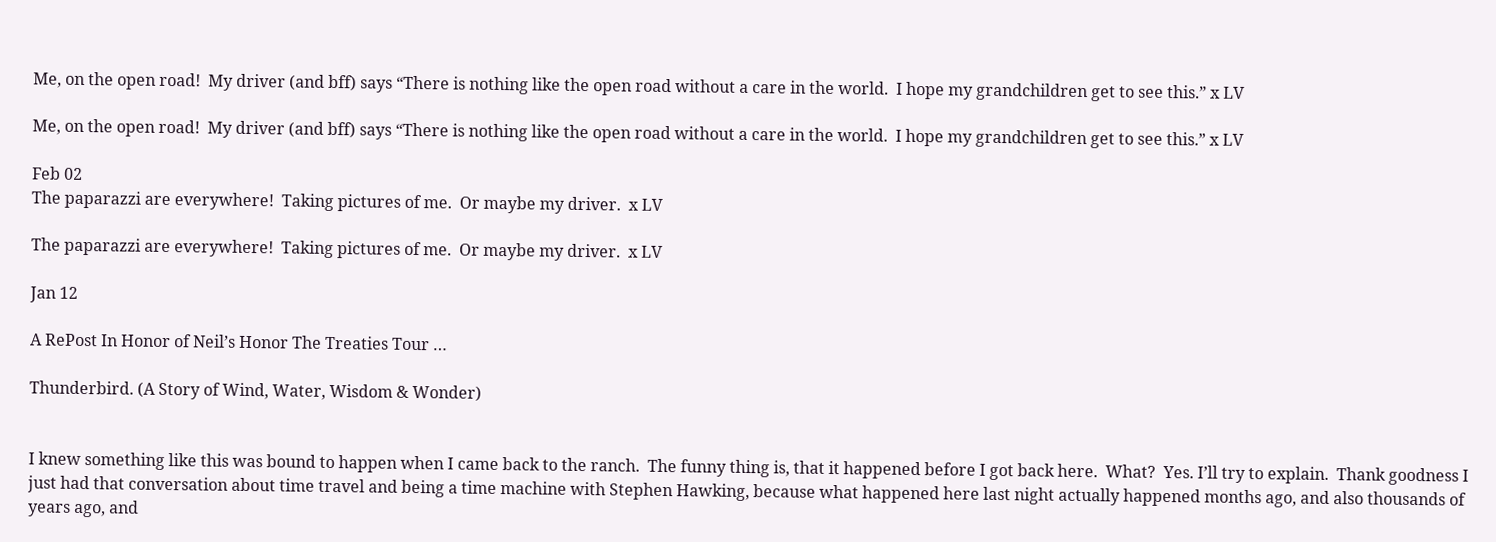Me, on the open road!  My driver (and bff) says “There is nothing like the open road without a care in the world.  I hope my grandchildren get to see this.” x LV

Me, on the open road!  My driver (and bff) says “There is nothing like the open road without a care in the world.  I hope my grandchildren get to see this.” x LV

Feb 02
The paparazzi are everywhere!  Taking pictures of me.  Or maybe my driver.  x LV

The paparazzi are everywhere!  Taking pictures of me.  Or maybe my driver.  x LV

Jan 12

A RePost In Honor of Neil’s Honor The Treaties Tour …

Thunderbird. (A Story of Wind, Water, Wisdom & Wonder)


I knew something like this was bound to happen when I came back to the ranch.  The funny thing is, that it happened before I got back here.  What?  Yes. I’ll try to explain.  Thank goodness I just had that conversation about time travel and being a time machine with Stephen Hawking, because what happened here last night actually happened months ago, and also thousands of years ago, and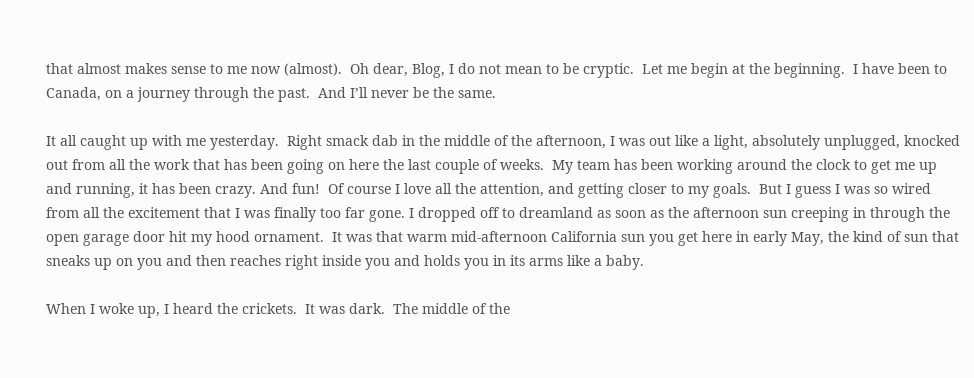that almost makes sense to me now (almost).  Oh dear, Blog, I do not mean to be cryptic.  Let me begin at the beginning.  I have been to Canada, on a journey through the past.  And I’ll never be the same.

It all caught up with me yesterday.  Right smack dab in the middle of the afternoon, I was out like a light, absolutely unplugged, knocked out from all the work that has been going on here the last couple of weeks.  My team has been working around the clock to get me up and running, it has been crazy. And fun!  Of course I love all the attention, and getting closer to my goals.  But I guess I was so wired from all the excitement that I was finally too far gone. I dropped off to dreamland as soon as the afternoon sun creeping in through the open garage door hit my hood ornament.  It was that warm mid-afternoon California sun you get here in early May, the kind of sun that sneaks up on you and then reaches right inside you and holds you in its arms like a baby.

When I woke up, I heard the crickets.  It was dark.  The middle of the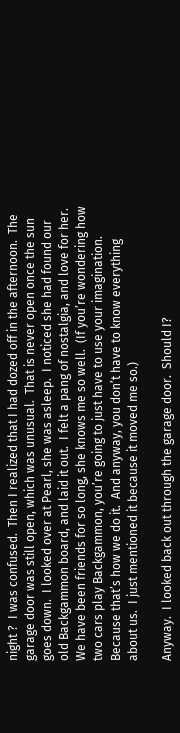night ?  I was confused.  Then I realized that I had dozed off in the afternoon.  The garage door was still open, which was unusual.  That is never open once the sun goes down.  I looked over at Pearl, she was asleep.  I noticed she had found our old Backgammon board, and laid it out.  I felt a pang of nostalgia, and love for her.  We have been friends for so long, she knows me so well.  (If you’re wondering how two cars play Backgammon, you’re going to just have to use your imagination.  Because that’s how we do it.  And anyway, you don’t have to know everything about us.  I just mentioned it because it moved me so.)

Anyway.  I looked back out through the garage door.  Should I?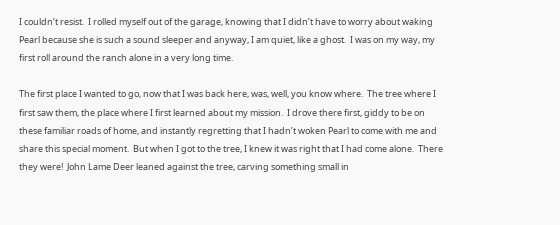I couldn’t resist.  I rolled myself out of the garage, knowing that I didn’t have to worry about waking Pearl because she is such a sound sleeper and anyway, I am quiet, like a ghost.  I was on my way, my first roll around the ranch alone in a very long time.

The first place I wanted to go, now that I was back here, was, well, you know where.  The tree where I first saw them, the place where I first learned about my mission.  I drove there first, giddy to be on these familiar roads of home, and instantly regretting that I hadn’t woken Pearl to come with me and share this special moment.  But when I got to the tree, I knew it was right that I had come alone.  There they were!  John Lame Deer leaned against the tree, carving something small in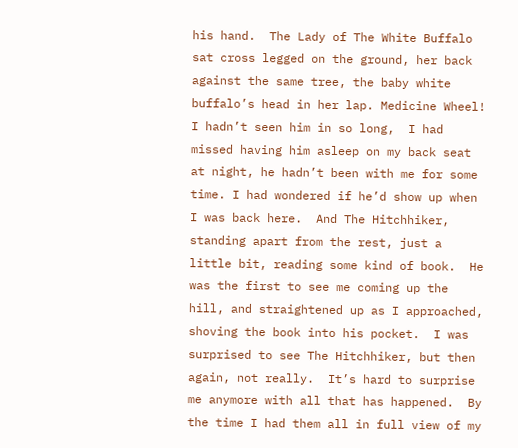his hand.  The Lady of The White Buffalo sat cross legged on the ground, her back against the same tree, the baby white buffalo’s head in her lap. Medicine Wheel!  I hadn’t seen him in so long,  I had missed having him asleep on my back seat at night, he hadn’t been with me for some time. I had wondered if he’d show up when I was back here.  And The Hitchhiker, standing apart from the rest, just a little bit, reading some kind of book.  He was the first to see me coming up the hill, and straightened up as I approached, shoving the book into his pocket.  I was surprised to see The Hitchhiker, but then again, not really.  It’s hard to surprise me anymore with all that has happened.  By the time I had them all in full view of my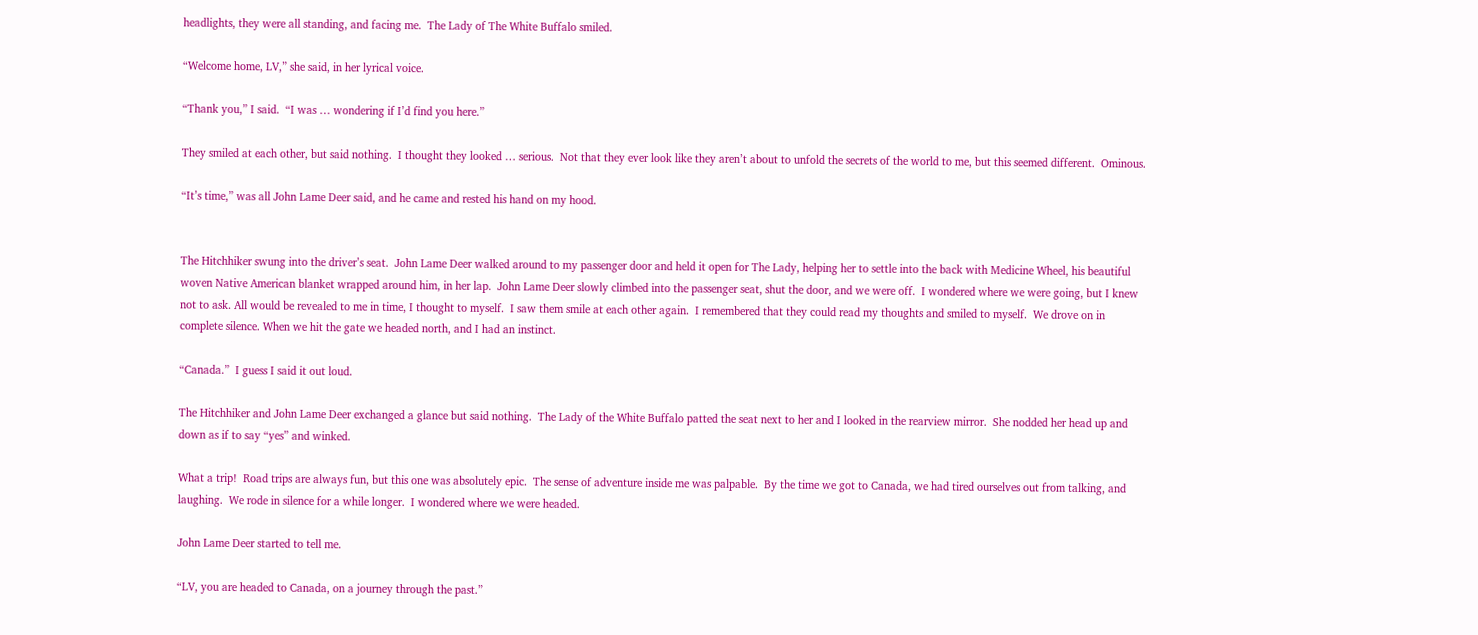headlights, they were all standing, and facing me.  The Lady of The White Buffalo smiled.

“Welcome home, LV,” she said, in her lyrical voice.

“Thank you,” I said.  “I was … wondering if I’d find you here.”

They smiled at each other, but said nothing.  I thought they looked … serious.  Not that they ever look like they aren’t about to unfold the secrets of the world to me, but this seemed different.  Ominous.

“It’s time,” was all John Lame Deer said, and he came and rested his hand on my hood.


The Hitchhiker swung into the driver’s seat.  John Lame Deer walked around to my passenger door and held it open for The Lady, helping her to settle into the back with Medicine Wheel, his beautiful woven Native American blanket wrapped around him, in her lap.  John Lame Deer slowly climbed into the passenger seat, shut the door, and we were off.  I wondered where we were going, but I knew not to ask. All would be revealed to me in time, I thought to myself.  I saw them smile at each other again.  I remembered that they could read my thoughts and smiled to myself.  We drove on in complete silence. When we hit the gate we headed north, and I had an instinct.

“Canada.”  I guess I said it out loud.

The Hitchhiker and John Lame Deer exchanged a glance but said nothing.  The Lady of the White Buffalo patted the seat next to her and I looked in the rearview mirror.  She nodded her head up and down as if to say “yes” and winked.

What a trip!  Road trips are always fun, but this one was absolutely epic.  The sense of adventure inside me was palpable.  By the time we got to Canada, we had tired ourselves out from talking, and laughing.  We rode in silence for a while longer.  I wondered where we were headed.

John Lame Deer started to tell me.

“LV, you are headed to Canada, on a journey through the past.”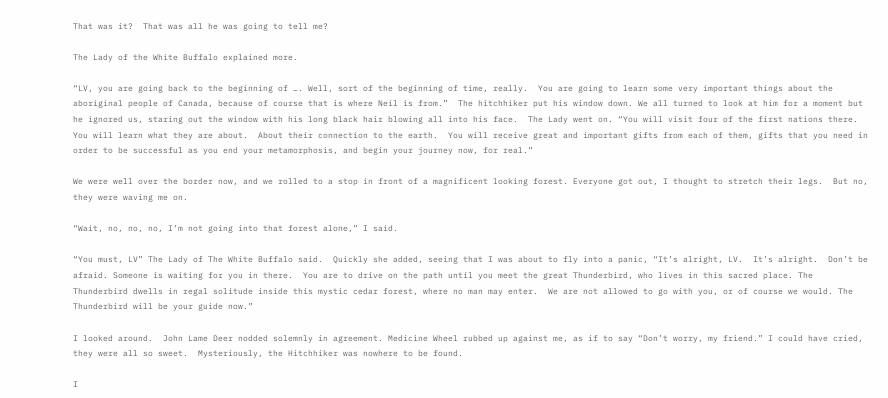That was it?  That was all he was going to tell me?

The Lady of the White Buffalo explained more.

“LV, you are going back to the beginning of …. Well, sort of the beginning of time, really.  You are going to learn some very important things about the aboriginal people of Canada, because of course that is where Neil is from.”  The hitchhiker put his window down. We all turned to look at him for a moment but he ignored us, staring out the window with his long black hair blowing all into his face.  The Lady went on. “You will visit four of the first nations there.  You will learn what they are about.  About their connection to the earth.  You will receive great and important gifts from each of them, gifts that you need in order to be successful as you end your metamorphosis, and begin your journey now, for real.”

We were well over the border now, and we rolled to a stop in front of a magnificent looking forest. Everyone got out, I thought to stretch their legs.  But no, they were waving me on.

“Wait, no, no, no, I’m not going into that forest alone,” I said.

“You must, LV” The Lady of The White Buffalo said.  Quickly she added, seeing that I was about to fly into a panic, “It’s alright, LV.  It’s alright.  Don’t be afraid. Someone is waiting for you in there.  You are to drive on the path until you meet the great Thunderbird, who lives in this sacred place. The Thunderbird dwells in regal solitude inside this mystic cedar forest, where no man may enter.  We are not allowed to go with you, or of course we would. The Thunderbird will be your guide now.”

I looked around.  John Lame Deer nodded solemnly in agreement. Medicine Wheel rubbed up against me, as if to say “Don’t worry, my friend.” I could have cried, they were all so sweet.  Mysteriously, the Hitchhiker was nowhere to be found.

I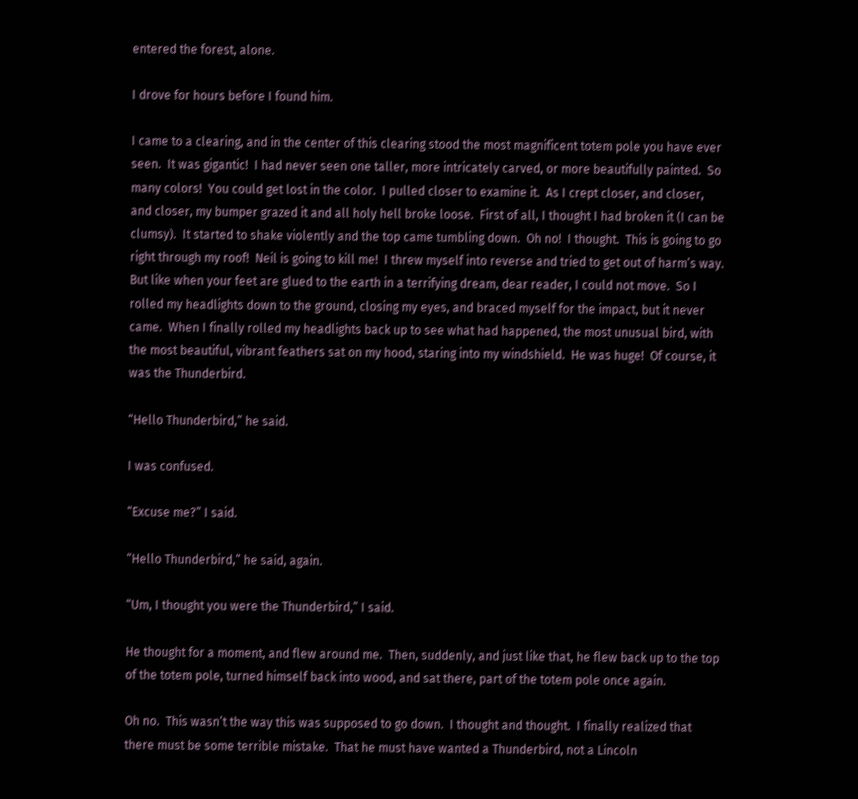entered the forest, alone.

I drove for hours before I found him.

I came to a clearing, and in the center of this clearing stood the most magnificent totem pole you have ever seen.  It was gigantic!  I had never seen one taller, more intricately carved, or more beautifully painted.  So many colors!  You could get lost in the color.  I pulled closer to examine it.  As I crept closer, and closer, and closer, my bumper grazed it and all holy hell broke loose.  First of all, I thought I had broken it (I can be clumsy).  It started to shake violently and the top came tumbling down.  Oh no!  I thought.  This is going to go right through my roof!  Neil is going to kill me!  I threw myself into reverse and tried to get out of harm’s way.  But like when your feet are glued to the earth in a terrifying dream, dear reader, I could not move.  So I rolled my headlights down to the ground, closing my eyes, and braced myself for the impact, but it never came.  When I finally rolled my headlights back up to see what had happened, the most unusual bird, with the most beautiful, vibrant feathers sat on my hood, staring into my windshield.  He was huge!  Of course, it was the Thunderbird.

“Hello Thunderbird,” he said.

I was confused.

“Excuse me?” I said.

“Hello Thunderbird,” he said, again.

“Um, I thought you were the Thunderbird,” I said.

He thought for a moment, and flew around me.  Then, suddenly, and just like that, he flew back up to the top of the totem pole, turned himself back into wood, and sat there, part of the totem pole once again.

Oh no.  This wasn’t the way this was supposed to go down.  I thought and thought.  I finally realized that there must be some terrible mistake.  That he must have wanted a Thunderbird, not a Lincoln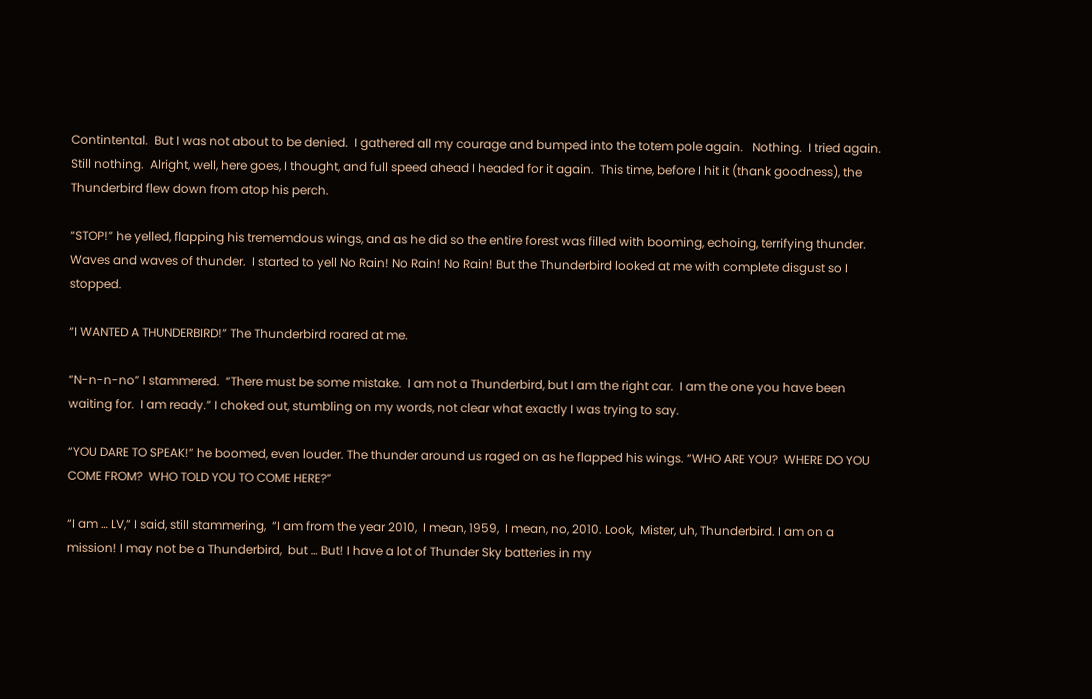Contintental.  But I was not about to be denied.  I gathered all my courage and bumped into the totem pole again.   Nothing.  I tried again.  Still nothing.  Alright, well, here goes, I thought, and full speed ahead I headed for it again.  This time, before I hit it (thank goodness), the Thunderbird flew down from atop his perch.

“STOP!” he yelled, flapping his trememdous wings, and as he did so the entire forest was filled with booming, echoing, terrifying thunder.  Waves and waves of thunder.  I started to yell No Rain! No Rain! No Rain! But the Thunderbird looked at me with complete disgust so I stopped.

“I WANTED A THUNDERBIRD!” The Thunderbird roared at me.

“N-n-n-no” I stammered.  “There must be some mistake.  I am not a Thunderbird, but I am the right car.  I am the one you have been waiting for.  I am ready.” I choked out, stumbling on my words, not clear what exactly I was trying to say.

“YOU DARE TO SPEAK!” he boomed, even louder. The thunder around us raged on as he flapped his wings. “WHO ARE YOU?  WHERE DO YOU COME FROM?  WHO TOLD YOU TO COME HERE?”

“I am … LV,” I said, still stammering,  “I am from the year 2010,  I mean, 1959,  I mean, no, 2010. Look,  Mister, uh, Thunderbird. I am on a mission! I may not be a Thunderbird,  but … But! I have a lot of Thunder Sky batteries in my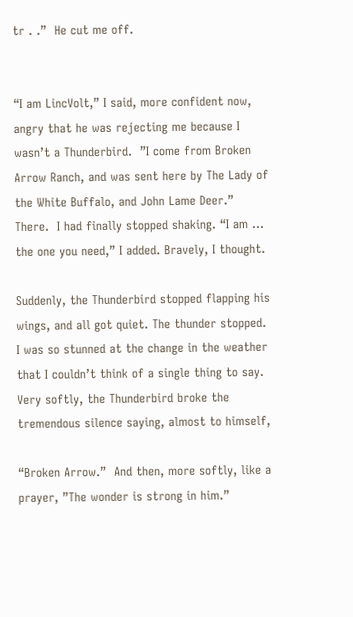tr . .”  He cut me off.


“I am LincVolt,” I said, more confident now, angry that he was rejecting me because I wasn’t a Thunderbird.  ”I come from Broken Arrow Ranch, and was sent here by The Lady of the White Buffalo, and John Lame Deer.”  There.  I had finally stopped shaking. “I am … the one you need,” I added. Bravely, I thought.

Suddenly, the Thunderbird stopped flapping his wings, and all got quiet. The thunder stopped.  I was so stunned at the change in the weather that I couldn’t think of a single thing to say.  Very softly, the Thunderbird broke the tremendous silence saying, almost to himself,

“Broken Arrow.”  And then, more softly, like a prayer, ”The wonder is strong in him.”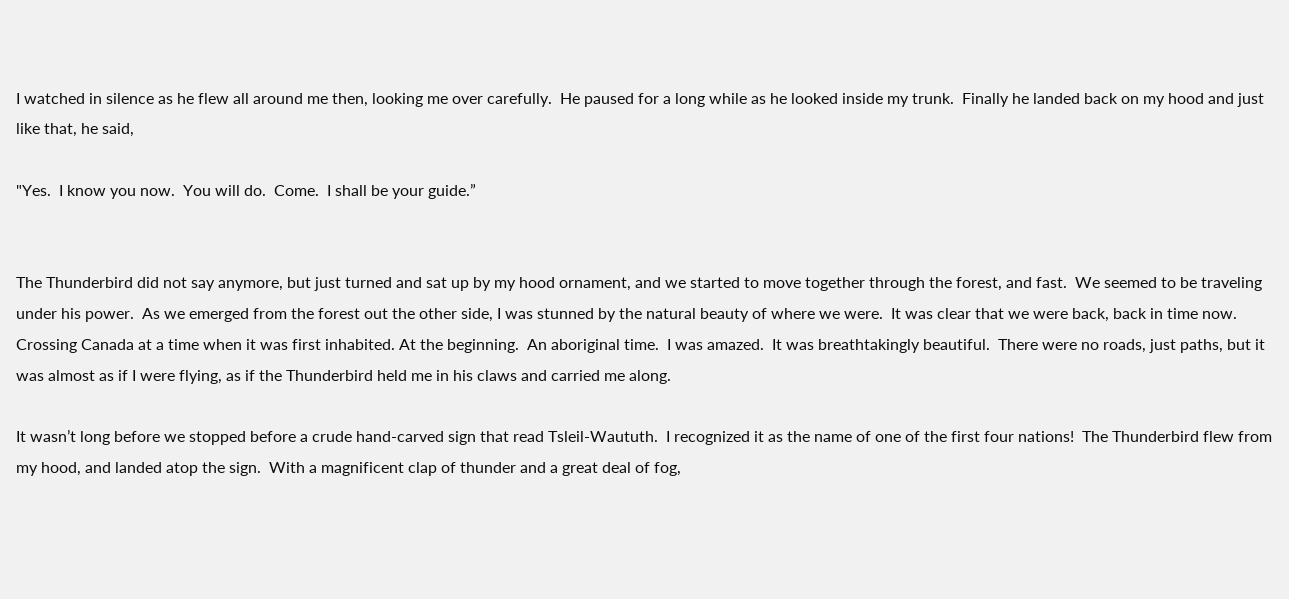I watched in silence as he flew all around me then, looking me over carefully.  He paused for a long while as he looked inside my trunk.  Finally he landed back on my hood and just like that, he said,

"Yes.  I know you now.  You will do.  Come.  I shall be your guide.”


The Thunderbird did not say anymore, but just turned and sat up by my hood ornament, and we started to move together through the forest, and fast.  We seemed to be traveling under his power.  As we emerged from the forest out the other side, I was stunned by the natural beauty of where we were.  It was clear that we were back, back in time now. Crossing Canada at a time when it was first inhabited. At the beginning.  An aboriginal time.  I was amazed.  It was breathtakingly beautiful.  There were no roads, just paths, but it was almost as if I were flying, as if the Thunderbird held me in his claws and carried me along.

It wasn’t long before we stopped before a crude hand-carved sign that read Tsleil-Waututh.  I recognized it as the name of one of the first four nations!  The Thunderbird flew from my hood, and landed atop the sign.  With a magnificent clap of thunder and a great deal of fog,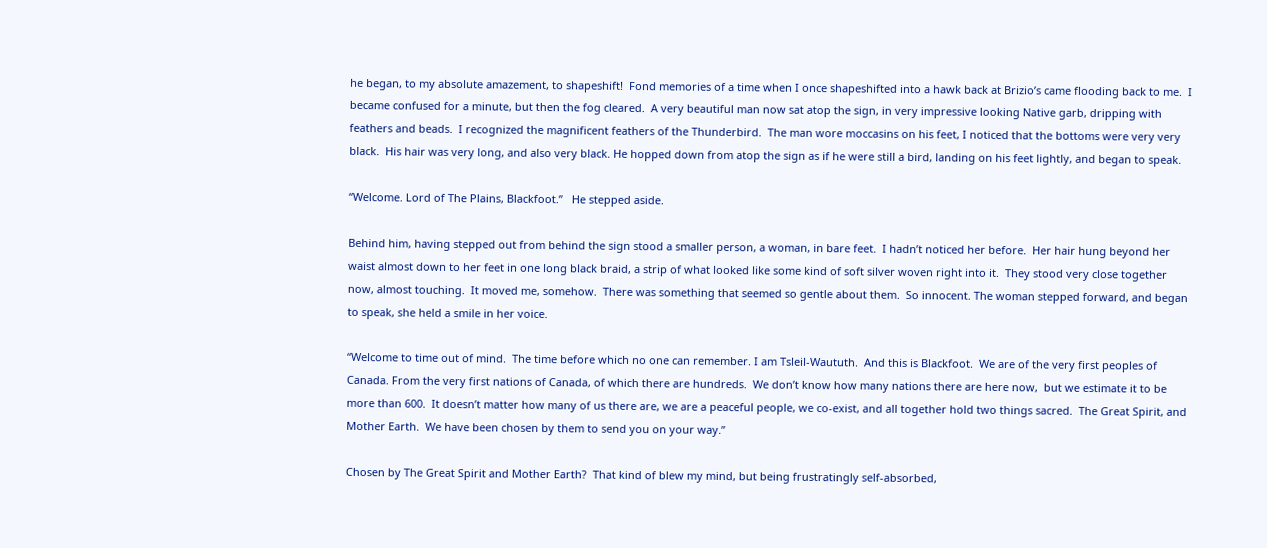he began, to my absolute amazement, to shapeshift!  Fond memories of a time when I once shapeshifted into a hawk back at Brizio’s came flooding back to me.  I became confused for a minute, but then the fog cleared.  A very beautiful man now sat atop the sign, in very impressive looking Native garb, dripping with feathers and beads.  I recognized the magnificent feathers of the Thunderbird.  The man wore moccasins on his feet, I noticed that the bottoms were very very black.  His hair was very long, and also very black. He hopped down from atop the sign as if he were still a bird, landing on his feet lightly, and began to speak.

“Welcome. Lord of The Plains, Blackfoot.”   He stepped aside.

Behind him, having stepped out from behind the sign stood a smaller person, a woman, in bare feet.  I hadn’t noticed her before.  Her hair hung beyond her waist almost down to her feet in one long black braid, a strip of what looked like some kind of soft silver woven right into it.  They stood very close together now, almost touching.  It moved me, somehow.  There was something that seemed so gentle about them.  So innocent. The woman stepped forward, and began to speak, she held a smile in her voice.

“Welcome to time out of mind.  The time before which no one can remember. I am Tsleil-Waututh.  And this is Blackfoot.  We are of the very first peoples of Canada. From the very first nations of Canada, of which there are hundreds.  We don’t know how many nations there are here now,  but we estimate it to be more than 600.  It doesn’t matter how many of us there are, we are a peaceful people, we co-exist, and all together hold two things sacred.  The Great Spirit, and Mother Earth.  We have been chosen by them to send you on your way.”

Chosen by The Great Spirit and Mother Earth?  That kind of blew my mind, but being frustratingly self-absorbed,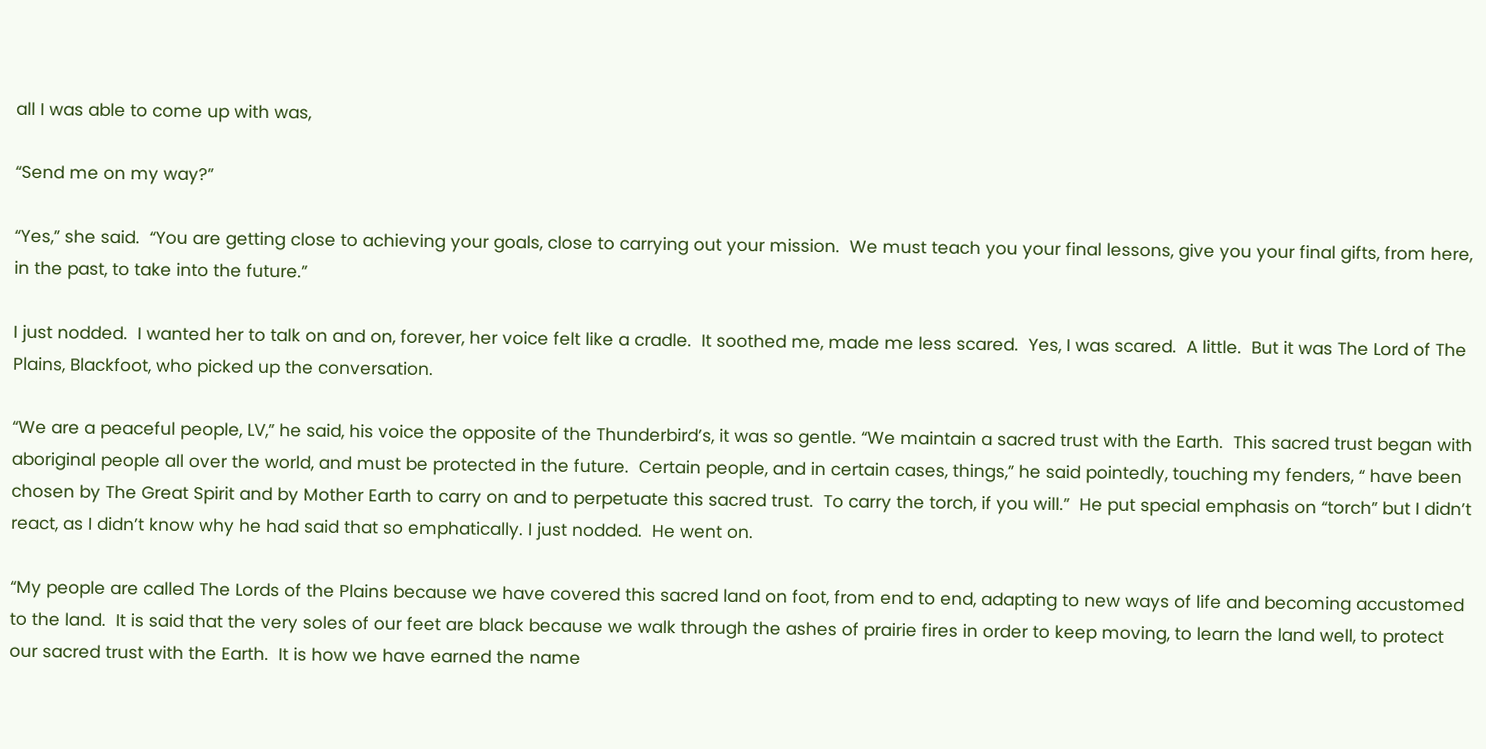all I was able to come up with was,

“Send me on my way?”

“Yes,” she said.  “You are getting close to achieving your goals, close to carrying out your mission.  We must teach you your final lessons, give you your final gifts, from here, in the past, to take into the future.”

I just nodded.  I wanted her to talk on and on, forever, her voice felt like a cradle.  It soothed me, made me less scared.  Yes, I was scared.  A little.  But it was The Lord of The Plains, Blackfoot, who picked up the conversation.

“We are a peaceful people, LV,” he said, his voice the opposite of the Thunderbird’s, it was so gentle. “We maintain a sacred trust with the Earth.  This sacred trust began with aboriginal people all over the world, and must be protected in the future.  Certain people, and in certain cases, things,” he said pointedly, touching my fenders, “ have been chosen by The Great Spirit and by Mother Earth to carry on and to perpetuate this sacred trust.  To carry the torch, if you will.”  He put special emphasis on “torch” but I didn’t react, as I didn’t know why he had said that so emphatically. I just nodded.  He went on.

“My people are called The Lords of the Plains because we have covered this sacred land on foot, from end to end, adapting to new ways of life and becoming accustomed to the land.  It is said that the very soles of our feet are black because we walk through the ashes of prairie fires in order to keep moving, to learn the land well, to protect our sacred trust with the Earth.  It is how we have earned the name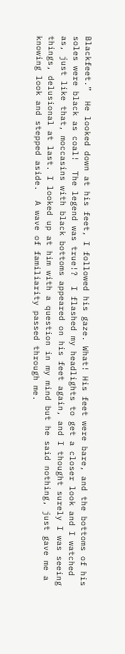Blackfeet.”  He looked down at his feet, I followed his gaze. What! His feet were bare, and the bottoms of his soles were black as coal!  The legend was true!?  I flashed my headlights to get a closer look and I watched as, just like that, moccasins with black bottoms appeared on his feet again, and I thought surely I was seeing things, delusional at last. I looked up at him with a question in my mind but he said nothing, just gave me a knowing look and stepped aside.  A wave of familiarity passed through me.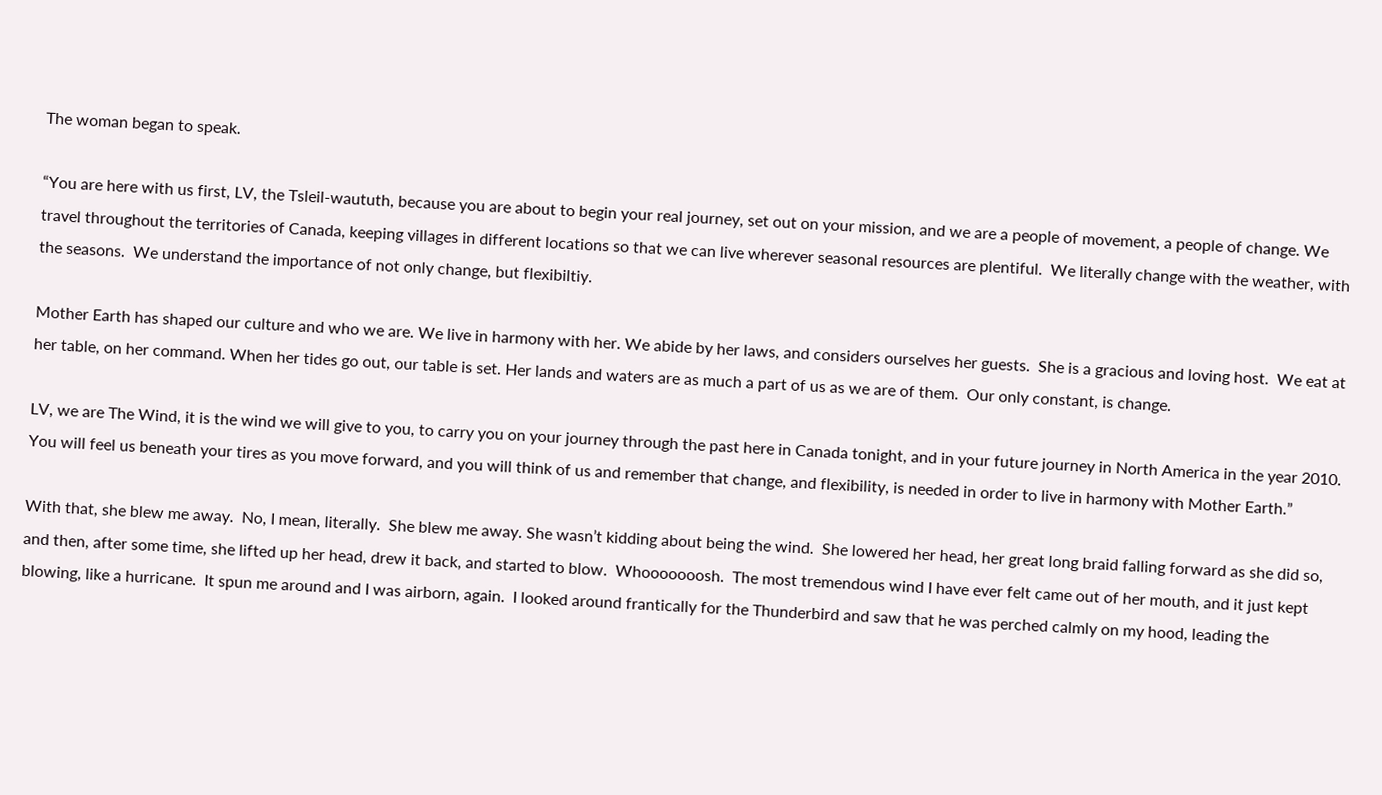The woman began to speak.

“You are here with us first, LV, the Tsleil-waututh, because you are about to begin your real journey, set out on your mission, and we are a people of movement, a people of change. We travel throughout the territories of Canada, keeping villages in different locations so that we can live wherever seasonal resources are plentiful.  We literally change with the weather, with the seasons.  We understand the importance of not only change, but flexibiltiy.

Mother Earth has shaped our culture and who we are. We live in harmony with her. We abide by her laws, and considers ourselves her guests.  She is a gracious and loving host.  We eat at her table, on her command. When her tides go out, our table is set. Her lands and waters are as much a part of us as we are of them.  Our only constant, is change.

LV, we are The Wind, it is the wind we will give to you, to carry you on your journey through the past here in Canada tonight, and in your future journey in North America in the year 2010.  You will feel us beneath your tires as you move forward, and you will think of us and remember that change, and flexibility, is needed in order to live in harmony with Mother Earth.”

With that, she blew me away.  No, I mean, literally.  She blew me away. She wasn’t kidding about being the wind.  She lowered her head, her great long braid falling forward as she did so, and then, after some time, she lifted up her head, drew it back, and started to blow.  Whooooooosh.  The most tremendous wind I have ever felt came out of her mouth, and it just kept blowing, like a hurricane.  It spun me around and I was airborn, again.  I looked around frantically for the Thunderbird and saw that he was perched calmly on my hood, leading the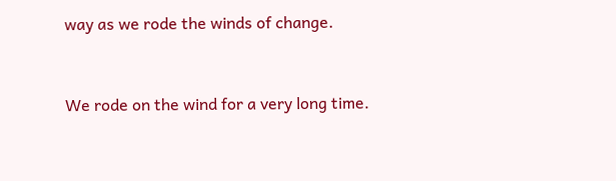way as we rode the winds of change.


We rode on the wind for a very long time.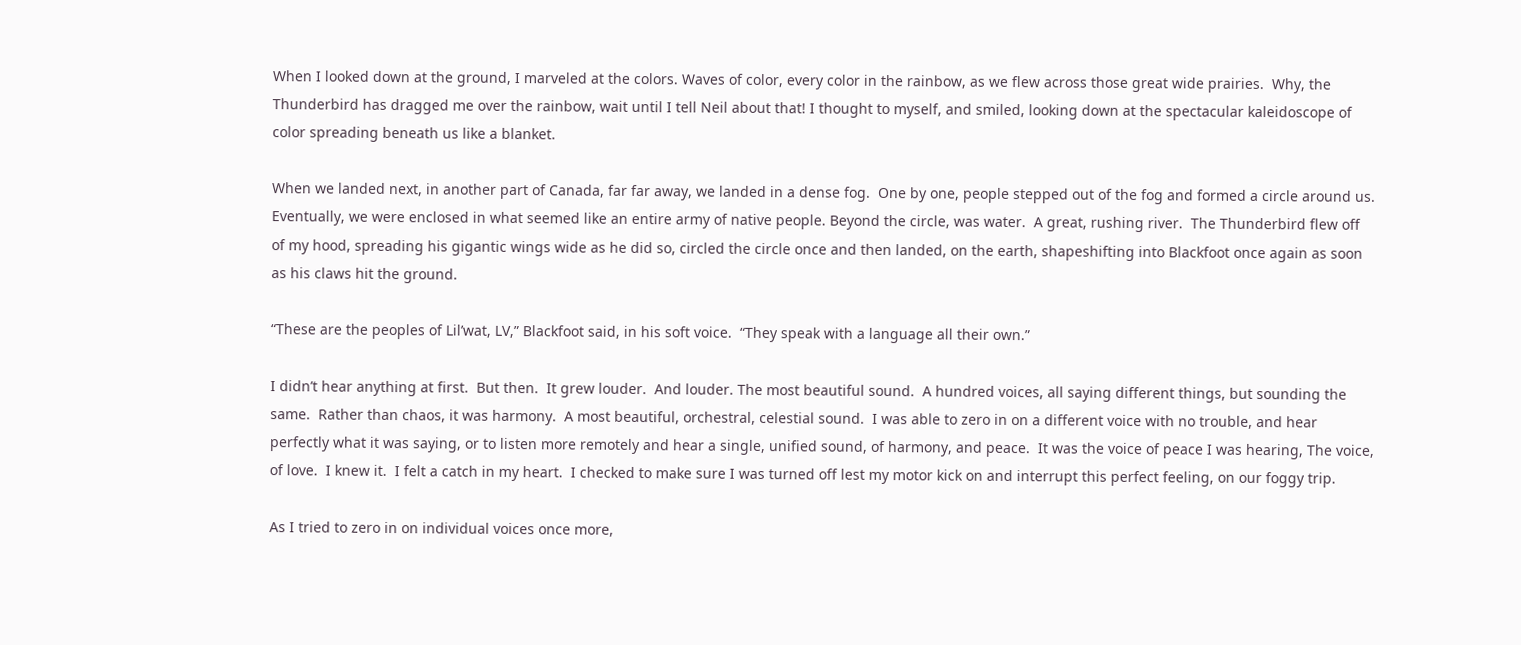When I looked down at the ground, I marveled at the colors. Waves of color, every color in the rainbow, as we flew across those great wide prairies.  Why, the Thunderbird has dragged me over the rainbow, wait until I tell Neil about that! I thought to myself, and smiled, looking down at the spectacular kaleidoscope of color spreading beneath us like a blanket.

When we landed next, in another part of Canada, far far away, we landed in a dense fog.  One by one, people stepped out of the fog and formed a circle around us.  Eventually, we were enclosed in what seemed like an entire army of native people. Beyond the circle, was water.  A great, rushing river.  The Thunderbird flew off of my hood, spreading his gigantic wings wide as he did so, circled the circle once and then landed, on the earth, shapeshifting into Blackfoot once again as soon as his claws hit the ground.

“These are the peoples of Lil’wat, LV,” Blackfoot said, in his soft voice.  “They speak with a language all their own.”

I didn’t hear anything at first.  But then.  It grew louder.  And louder. The most beautiful sound.  A hundred voices, all saying different things, but sounding the same.  Rather than chaos, it was harmony.  A most beautiful, orchestral, celestial sound.  I was able to zero in on a different voice with no trouble, and hear perfectly what it was saying, or to listen more remotely and hear a single, unified sound, of harmony, and peace.  It was the voice of peace I was hearing, The voice, of love.  I knew it.  I felt a catch in my heart.  I checked to make sure I was turned off lest my motor kick on and interrupt this perfect feeling, on our foggy trip.

As I tried to zero in on individual voices once more,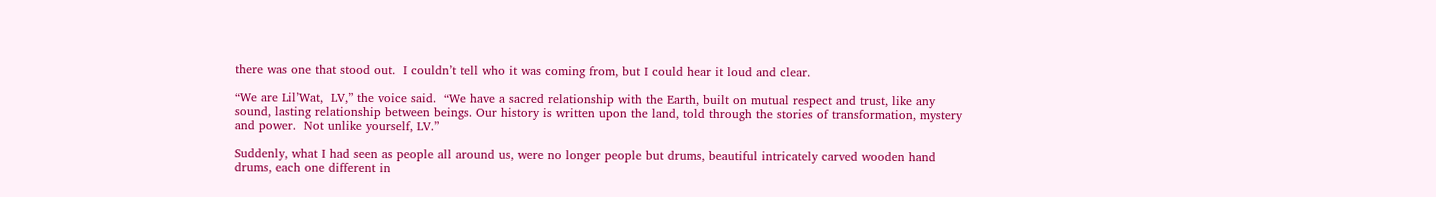there was one that stood out.  I couldn’t tell who it was coming from, but I could hear it loud and clear.

“We are Lil’Wat,  LV,” the voice said.  “We have a sacred relationship with the Earth, built on mutual respect and trust, like any sound, lasting relationship between beings. Our history is written upon the land, told through the stories of transformation, mystery and power.  Not unlike yourself, LV.”

Suddenly, what I had seen as people all around us, were no longer people but drums, beautiful intricately carved wooden hand drums, each one different in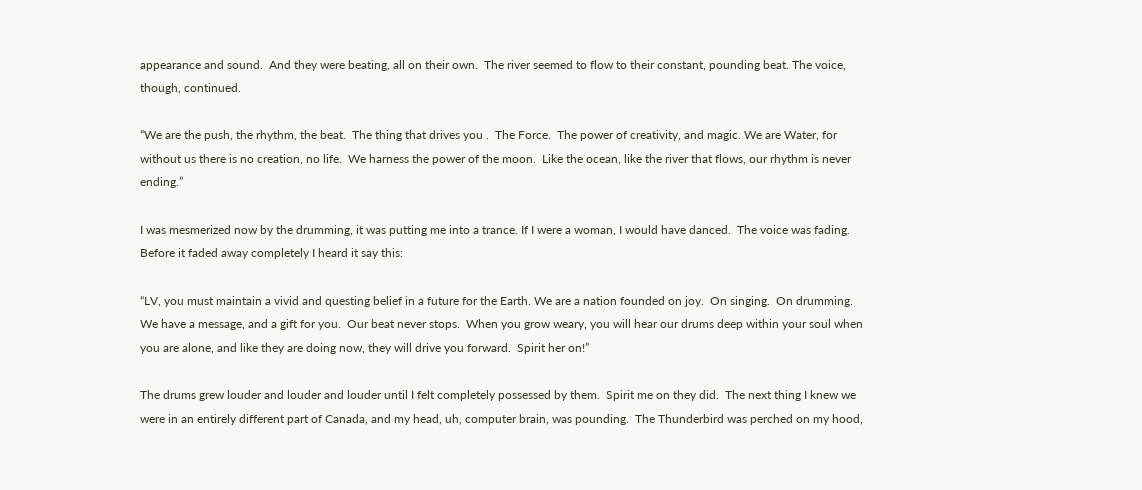appearance and sound.  And they were beating, all on their own.  The river seemed to flow to their constant, pounding beat. The voice, though, continued.

“We are the push, the rhythm, the beat.  The thing that drives you .  The Force.  The power of creativity, and magic. We are Water, for without us there is no creation, no life.  We harness the power of the moon.  Like the ocean, like the river that flows, our rhythm is never ending.”

I was mesmerized now by the drumming, it was putting me into a trance. If I were a woman, I would have danced.  The voice was fading.  Before it faded away completely I heard it say this:

“LV, you must maintain a vivid and questing belief in a future for the Earth. We are a nation founded on joy.  On singing.  On drumming.  We have a message, and a gift for you.  Our beat never stops.  When you grow weary, you will hear our drums deep within your soul when you are alone, and like they are doing now, they will drive you forward.  Spirit her on!”

The drums grew louder and louder and louder until I felt completely possessed by them.  Spirit me on they did.  The next thing I knew we were in an entirely different part of Canada, and my head, uh, computer brain, was pounding.  The Thunderbird was perched on my hood,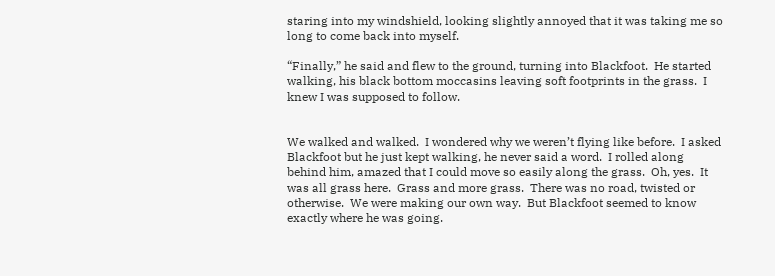staring into my windshield, looking slightly annoyed that it was taking me so long to come back into myself.

“Finally,” he said and flew to the ground, turning into Blackfoot.  He started walking, his black bottom moccasins leaving soft footprints in the grass.  I knew I was supposed to follow.


We walked and walked.  I wondered why we weren’t flying like before.  I asked Blackfoot but he just kept walking, he never said a word.  I rolled along behind him, amazed that I could move so easily along the grass.  Oh, yes.  It was all grass here.  Grass and more grass.  There was no road, twisted or otherwise.  We were making our own way.  But Blackfoot seemed to know exactly where he was going.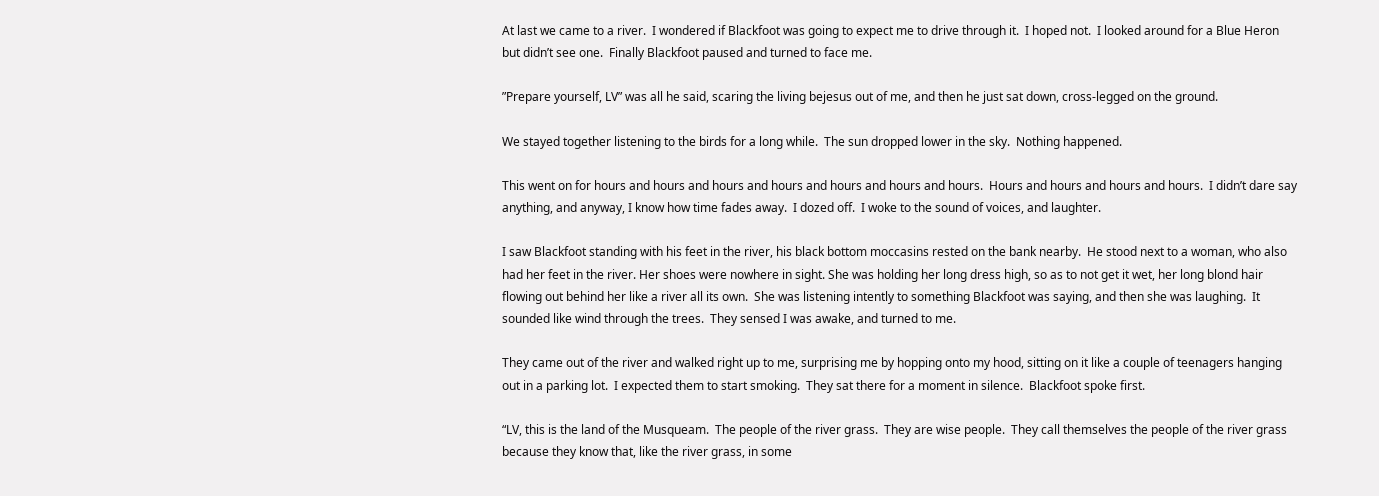At last we came to a river.  I wondered if Blackfoot was going to expect me to drive through it.  I hoped not.  I looked around for a Blue Heron but didn’t see one.  Finally Blackfoot paused and turned to face me.

”Prepare yourself, LV” was all he said, scaring the living bejesus out of me, and then he just sat down, cross-legged on the ground.

We stayed together listening to the birds for a long while.  The sun dropped lower in the sky.  Nothing happened.

This went on for hours and hours and hours and hours and hours and hours and hours.  Hours and hours and hours and hours.  I didn’t dare say anything, and anyway, I know how time fades away.  I dozed off.  I woke to the sound of voices, and laughter.

I saw Blackfoot standing with his feet in the river, his black bottom moccasins rested on the bank nearby.  He stood next to a woman, who also had her feet in the river. Her shoes were nowhere in sight. She was holding her long dress high, so as to not get it wet, her long blond hair flowing out behind her like a river all its own.  She was listening intently to something Blackfoot was saying, and then she was laughing.  It sounded like wind through the trees.  They sensed I was awake, and turned to me.

They came out of the river and walked right up to me, surprising me by hopping onto my hood, sitting on it like a couple of teenagers hanging out in a parking lot.  I expected them to start smoking.  They sat there for a moment in silence.  Blackfoot spoke first.

“LV, this is the land of the Musqueam.  The people of the river grass.  They are wise people.  They call themselves the people of the river grass because they know that, like the river grass, in some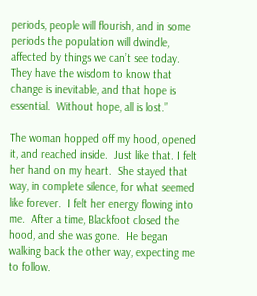periods, people will flourish, and in some periods the population will dwindle, affected by things we can’t see today.  They have the wisdom to know that change is inevitable, and that hope is essential.  Without hope, all is lost.”

The woman hopped off my hood, opened it, and reached inside.  Just like that. I felt her hand on my heart.  She stayed that way, in complete silence, for what seemed like forever.  I felt her energy flowing into me.  After a time, Blackfoot closed the hood, and she was gone.  He began walking back the other way, expecting me to follow.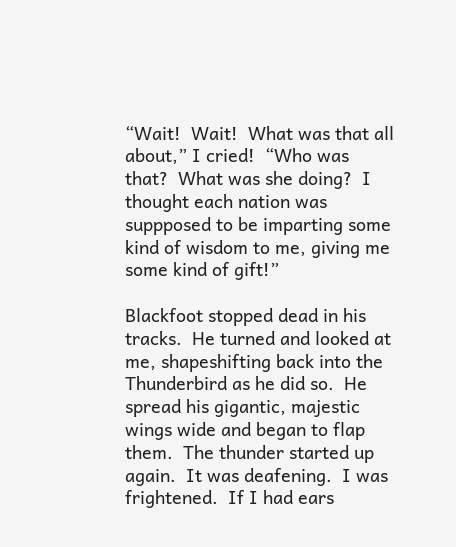“Wait!  Wait!  What was that all about,” I cried!  “Who was that?  What was she doing?  I thought each nation was suppposed to be imparting some kind of wisdom to me, giving me some kind of gift!”

Blackfoot stopped dead in his tracks.  He turned and looked at me, shapeshifting back into the Thunderbird as he did so.  He spread his gigantic, majestic wings wide and began to flap them.  The thunder started up again.  It was deafening.  I was frightened.  If I had ears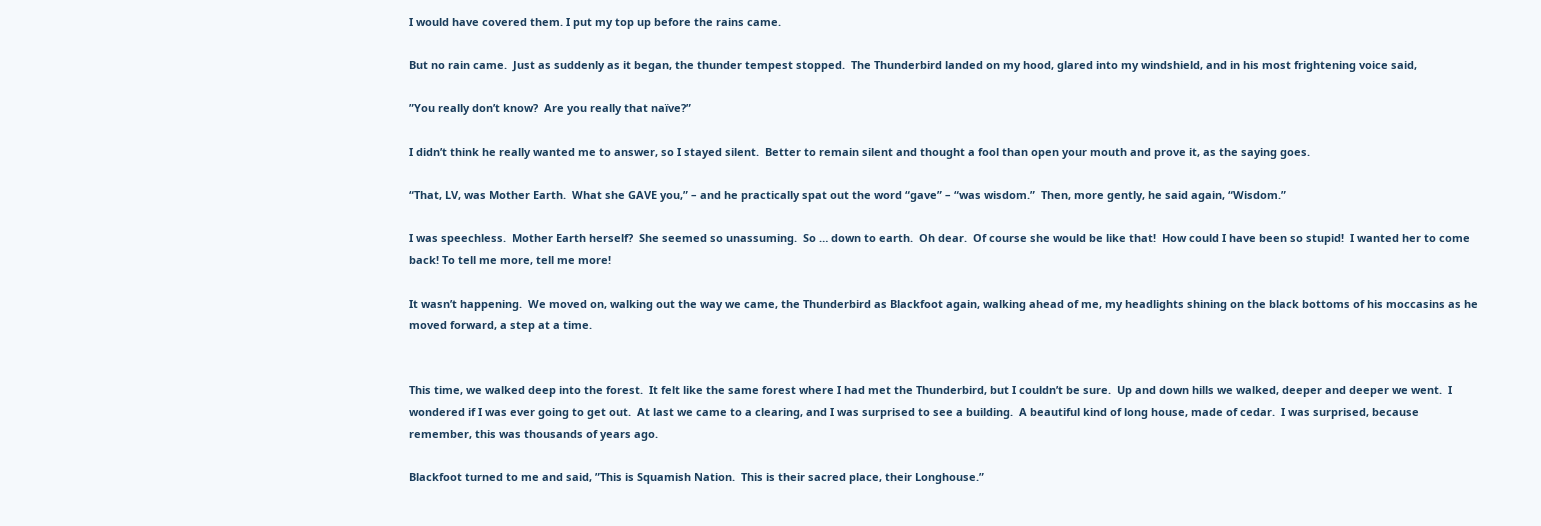I would have covered them. I put my top up before the rains came.

But no rain came.  Just as suddenly as it began, the thunder tempest stopped.  The Thunderbird landed on my hood, glared into my windshield, and in his most frightening voice said,

”You really don’t know?  Are you really that naïve?”

I didn’t think he really wanted me to answer, so I stayed silent.  Better to remain silent and thought a fool than open your mouth and prove it, as the saying goes.

“That, LV, was Mother Earth.  What she GAVE you,” – and he practically spat out the word “gave” – “was wisdom.”  Then, more gently, he said again, “Wisdom.”

I was speechless.  Mother Earth herself?  She seemed so unassuming.  So … down to earth.  Oh dear.  Of course she would be like that!  How could I have been so stupid!  I wanted her to come back! To tell me more, tell me more!

It wasn’t happening.  We moved on, walking out the way we came, the Thunderbird as Blackfoot again, walking ahead of me, my headlights shining on the black bottoms of his moccasins as he moved forward, a step at a time.


This time, we walked deep into the forest.  It felt like the same forest where I had met the Thunderbird, but I couldn’t be sure.  Up and down hills we walked, deeper and deeper we went.  I wondered if I was ever going to get out.  At last we came to a clearing, and I was surprised to see a building.  A beautiful kind of long house, made of cedar.  I was surprised, because remember, this was thousands of years ago.

Blackfoot turned to me and said, ”This is Squamish Nation.  This is their sacred place, their Longhouse.”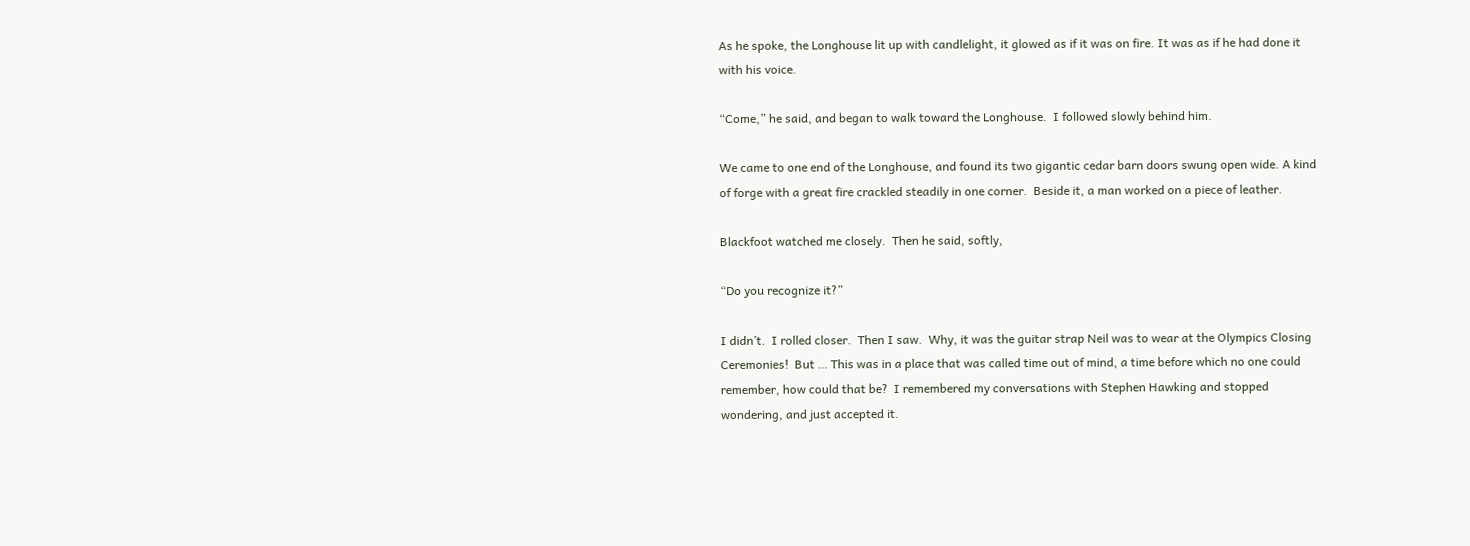As he spoke, the Longhouse lit up with candlelight, it glowed as if it was on fire. It was as if he had done it with his voice.

“Come,” he said, and began to walk toward the Longhouse.  I followed slowly behind him.

We came to one end of the Longhouse, and found its two gigantic cedar barn doors swung open wide. A kind of forge with a great fire crackled steadily in one corner.  Beside it, a man worked on a piece of leather.

Blackfoot watched me closely.  Then he said, softly,

“Do you recognize it?”

I didn’t.  I rolled closer.  Then I saw.  Why, it was the guitar strap Neil was to wear at the Olympics Closing Ceremonies!  But … This was in a place that was called time out of mind, a time before which no one could remember, how could that be?  I remembered my conversations with Stephen Hawking and stopped wondering, and just accepted it.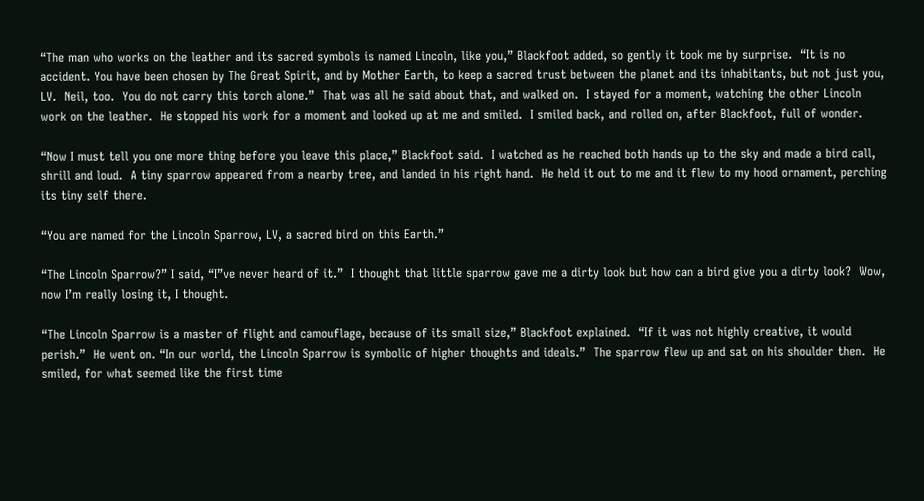“The man who works on the leather and its sacred symbols is named Lincoln, like you,” Blackfoot added, so gently it took me by surprise.  “It is no accident. You have been chosen by The Great Spirit, and by Mother Earth, to keep a sacred trust between the planet and its inhabitants, but not just you, LV.  Neil, too.  You do not carry this torch alone.”  That was all he said about that, and walked on.  I stayed for a moment, watching the other Lincoln work on the leather.  He stopped his work for a moment and looked up at me and smiled.  I smiled back, and rolled on, after Blackfoot, full of wonder.

“Now I must tell you one more thing before you leave this place,” Blackfoot said.  I watched as he reached both hands up to the sky and made a bird call, shrill and loud.  A tiny sparrow appeared from a nearby tree, and landed in his right hand.  He held it out to me and it flew to my hood ornament, perching its tiny self there.

“You are named for the Lincoln Sparrow, LV, a sacred bird on this Earth.”

“The Lincoln Sparrow?” I said, “I”ve never heard of it.”  I thought that little sparrow gave me a dirty look but how can a bird give you a dirty look?  Wow, now I’m really losing it, I thought.

“The Lincoln Sparrow is a master of flight and camouflage, because of its small size,” Blackfoot explained.  “If it was not highly creative, it would perish.”  He went on. “In our world, the Lincoln Sparrow is symbolic of higher thoughts and ideals.”  The sparrow flew up and sat on his shoulder then.  He smiled, for what seemed like the first time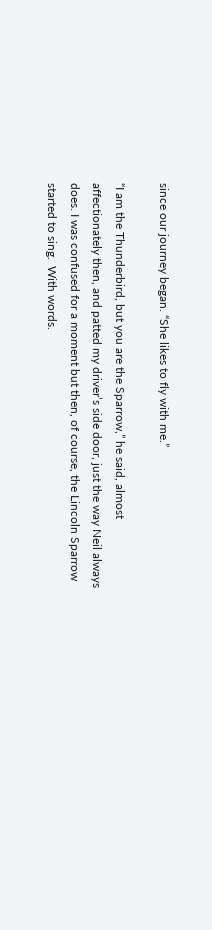since our journey began. “She likes to fly with me.”

“I am the Thunderbird, but you are the Sparrow,” he said, almost affectionately then, and patted my driver’s side door, just the way Neil always does. I was confused for a moment but then, of course, the Lincoln Sparrow started to sing.  With words.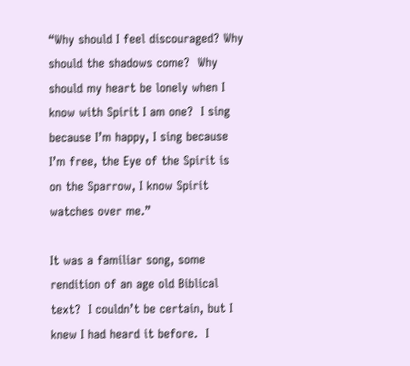“Why should I feel discouraged? Why should the shadows come?  Why should my heart be lonely when I know with Spirit I am one?  I sing because I’m happy, I sing because I’m free, the Eye of the Spirit is on the Sparrow, I know Spirit watches over me.”

It was a familiar song, some rendition of an age old Biblical text?  I couldn’t be certain, but I knew I had heard it before.  I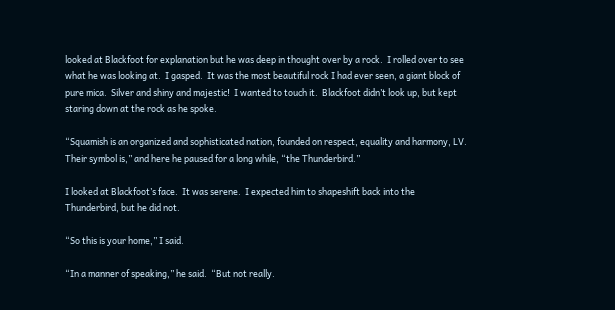looked at Blackfoot for explanation but he was deep in thought over by a rock.  I rolled over to see what he was looking at.  I gasped.  It was the most beautiful rock I had ever seen, a giant block of pure mica.  Silver and shiny and majestic!  I wanted to touch it.  Blackfoot didn’t look up, but kept staring down at the rock as he spoke.

“Squamish is an organized and sophisticated nation, founded on respect, equality and harmony, LV. Their symbol is,” and here he paused for a long while, “the Thunderbird.”

I looked at Blackfoot’s face.  It was serene.  I expected him to shapeshift back into the Thunderbird, but he did not.

“So this is your home,” I said.

“In a manner of speaking,” he said.  “But not really.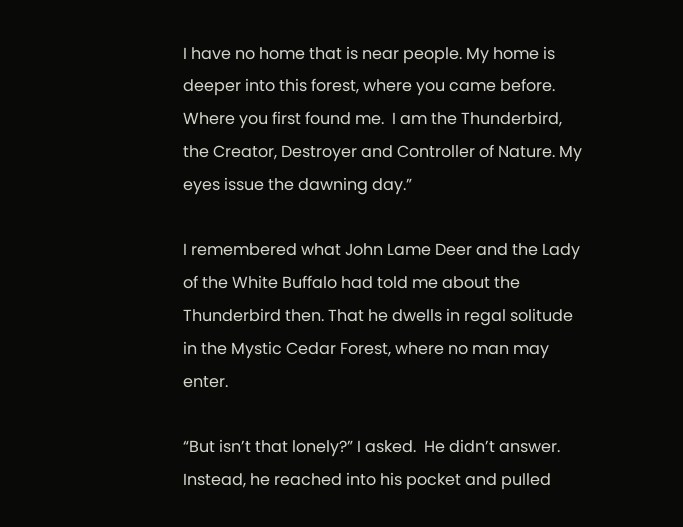I have no home that is near people. My home is deeper into this forest, where you came before.  Where you first found me.  I am the Thunderbird, the Creator, Destroyer and Controller of Nature. My eyes issue the dawning day.”

I remembered what John Lame Deer and the Lady of the White Buffalo had told me about the Thunderbird then. That he dwells in regal solitude in the Mystic Cedar Forest, where no man may enter.

“But isn’t that lonely?” I asked.  He didn’t answer.  Instead, he reached into his pocket and pulled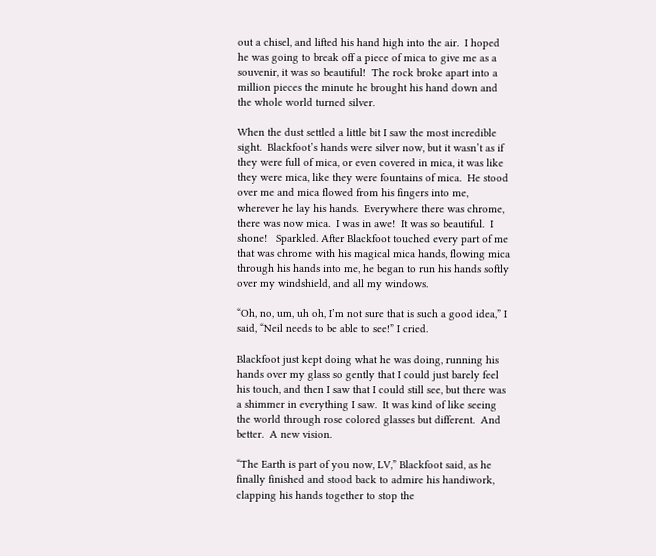out a chisel, and lifted his hand high into the air.  I hoped he was going to break off a piece of mica to give me as a souvenir, it was so beautiful!  The rock broke apart into a million pieces the minute he brought his hand down and the whole world turned silver.

When the dust settled a little bit I saw the most incredible sight.  Blackfoot’s hands were silver now, but it wasn’t as if they were full of mica, or even covered in mica, it was like they were mica, like they were fountains of mica.  He stood over me and mica flowed from his fingers into me, wherever he lay his hands.  Everywhere there was chrome, there was now mica.  I was in awe!  It was so beautiful.  I shone!   Sparkled. After Blackfoot touched every part of me that was chrome with his magical mica hands, flowing mica through his hands into me, he began to run his hands softly over my windshield, and all my windows.

“Oh, no, um, uh oh, I’m not sure that is such a good idea,” I said, “Neil needs to be able to see!” I cried.

Blackfoot just kept doing what he was doing, running his hands over my glass so gently that I could just barely feel his touch, and then I saw that I could still see, but there was a shimmer in everything I saw.  It was kind of like seeing the world through rose colored glasses but different.  And better.  A new vision.

“The Earth is part of you now, LV,” Blackfoot said, as he finally finished and stood back to admire his handiwork, clapping his hands together to stop the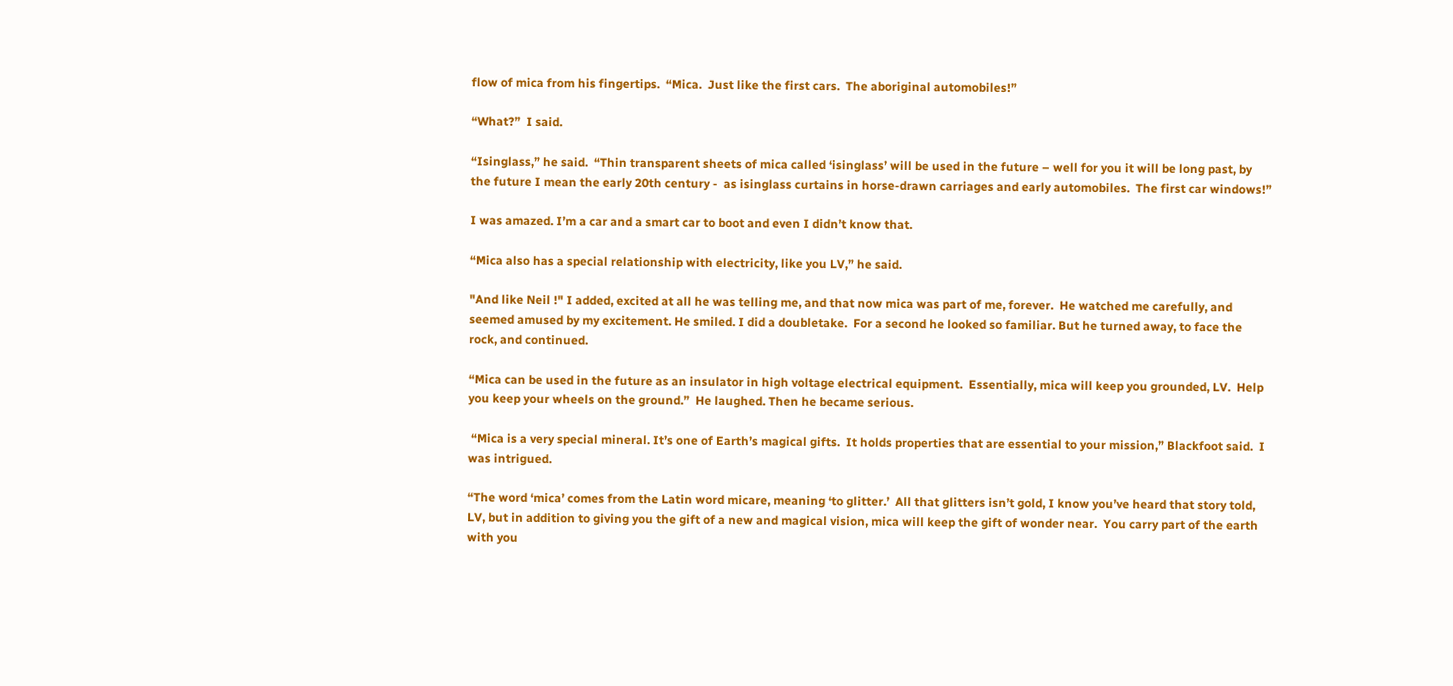flow of mica from his fingertips.  “Mica.  Just like the first cars.  The aboriginal automobiles!”

“What?”  I said.

“Isinglass,” he said.  “Thin transparent sheets of mica called ‘isinglass’ will be used in the future – well for you it will be long past, by the future I mean the early 20th century -  as isinglass curtains in horse-drawn carriages and early automobiles.  The first car windows!”

I was amazed. I’m a car and a smart car to boot and even I didn’t know that.

“Mica also has a special relationship with electricity, like you LV,” he said.

"And like Neil !" I added, excited at all he was telling me, and that now mica was part of me, forever.  He watched me carefully, and seemed amused by my excitement. He smiled. I did a doubletake.  For a second he looked so familiar. But he turned away, to face the rock, and continued.

“Mica can be used in the future as an insulator in high voltage electrical equipment.  Essentially, mica will keep you grounded, LV.  Help you keep your wheels on the ground.”  He laughed. Then he became serious.

 “Mica is a very special mineral. It’s one of Earth’s magical gifts.  It holds properties that are essential to your mission,” Blackfoot said.  I was intrigued.

“The word ‘mica’ comes from the Latin word micare, meaning ‘to glitter.’  All that glitters isn’t gold, I know you’ve heard that story told, LV, but in addition to giving you the gift of a new and magical vision, mica will keep the gift of wonder near.  You carry part of the earth with you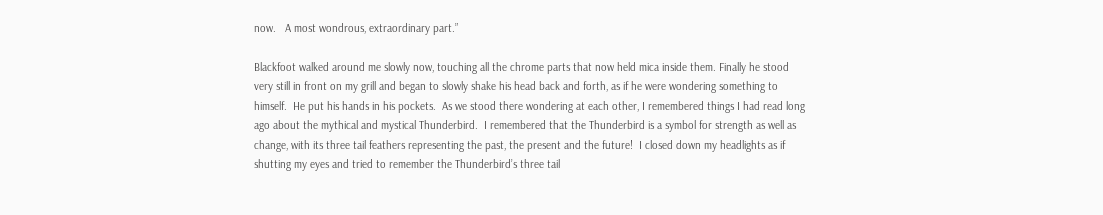now.   A most wondrous, extraordinary part.”

Blackfoot walked around me slowly now, touching all the chrome parts that now held mica inside them. Finally he stood very still in front on my grill and began to slowly shake his head back and forth, as if he were wondering something to himself.  He put his hands in his pockets.  As we stood there wondering at each other, I remembered things I had read long ago about the mythical and mystical Thunderbird.  I remembered that the Thunderbird is a symbol for strength as well as change, with its three tail feathers representing the past, the present and the future!  I closed down my headlights as if shutting my eyes and tried to remember the Thunderbird’s three tail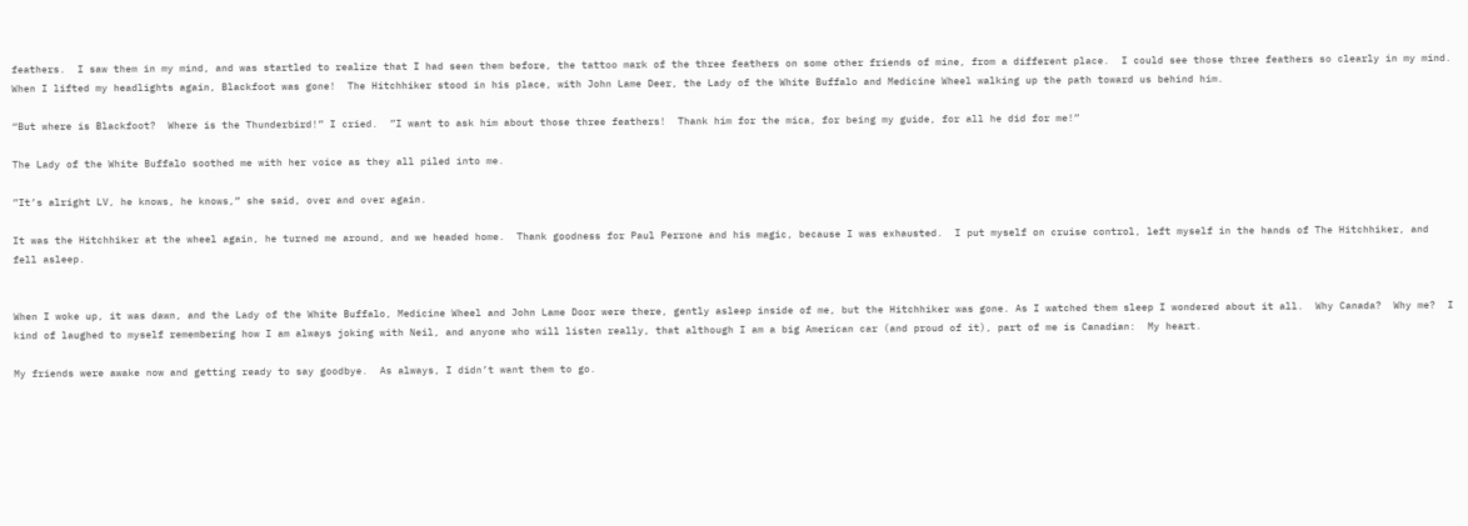feathers.  I saw them in my mind, and was startled to realize that I had seen them before, the tattoo mark of the three feathers on some other friends of mine, from a different place.  I could see those three feathers so clearly in my mind.  When I lifted my headlights again, Blackfoot was gone!  The Hitchhiker stood in his place, with John Lame Deer, the Lady of the White Buffalo and Medicine Wheel walking up the path toward us behind him.

“But where is Blackfoot?  Where is the Thunderbird!” I cried.  ”I want to ask him about those three feathers!  Thank him for the mica, for being my guide, for all he did for me!”

The Lady of the White Buffalo soothed me with her voice as they all piled into me.

”It’s alright LV, he knows, he knows,” she said, over and over again.

It was the Hitchhiker at the wheel again, he turned me around, and we headed home.  Thank goodness for Paul Perrone and his magic, because I was exhausted.  I put myself on cruise control, left myself in the hands of The Hitchhiker, and fell asleep.


When I woke up, it was dawn, and the Lady of the White Buffalo, Medicine Wheel and John Lame Door were there, gently asleep inside of me, but the Hitchhiker was gone. As I watched them sleep I wondered about it all.  Why Canada?  Why me?  I kind of laughed to myself remembering how I am always joking with Neil, and anyone who will listen really, that although I am a big American car (and proud of it), part of me is Canadian:  My heart.

My friends were awake now and getting ready to say goodbye.  As always, I didn’t want them to go.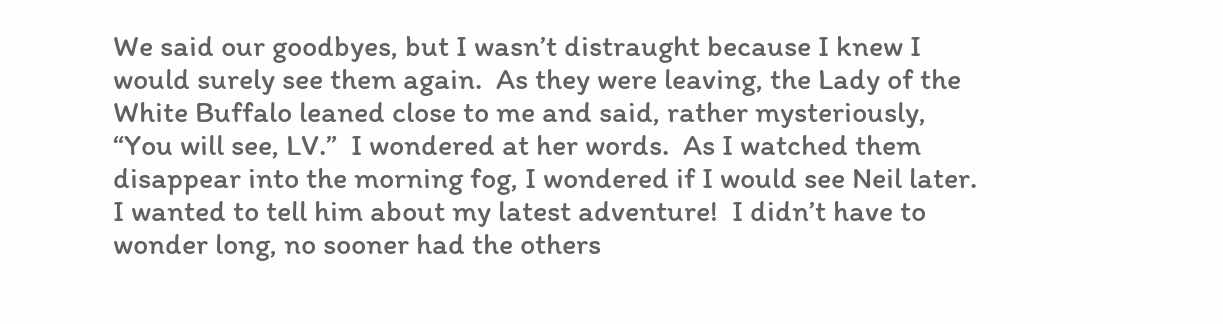We said our goodbyes, but I wasn’t distraught because I knew I would surely see them again.  As they were leaving, the Lady of the White Buffalo leaned close to me and said, rather mysteriously, “You will see, LV.”  I wondered at her words.  As I watched them disappear into the morning fog, I wondered if I would see Neil later.  I wanted to tell him about my latest adventure!  I didn’t have to wonder long, no sooner had the others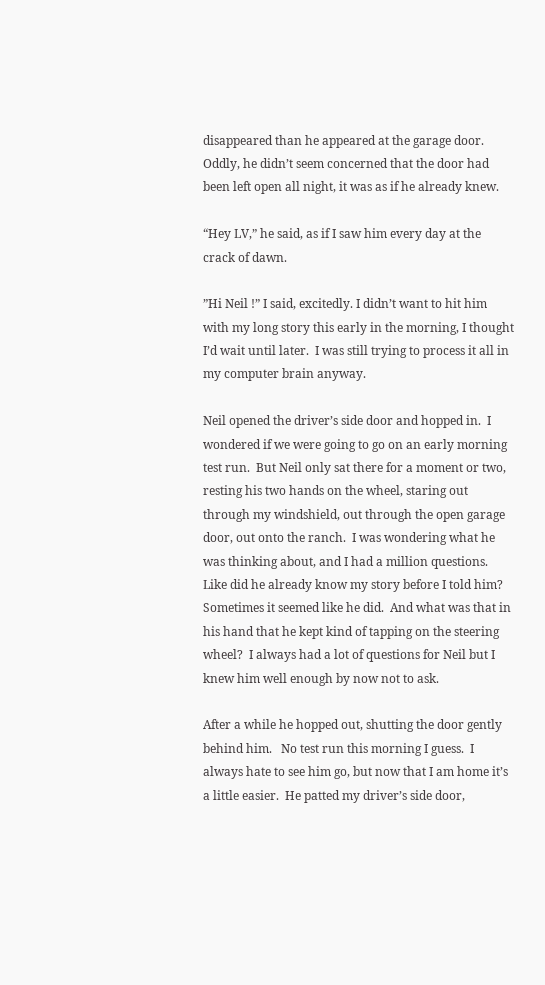disappeared than he appeared at the garage door.  Oddly, he didn’t seem concerned that the door had been left open all night, it was as if he already knew.

“Hey LV,” he said, as if I saw him every day at the crack of dawn.

”Hi Neil !” I said, excitedly. I didn’t want to hit him with my long story this early in the morning, I thought I’d wait until later.  I was still trying to process it all in my computer brain anyway.

Neil opened the driver’s side door and hopped in.  I wondered if we were going to go on an early morning test run.  But Neil only sat there for a moment or two, resting his two hands on the wheel, staring out through my windshield, out through the open garage door, out onto the ranch.  I was wondering what he was thinking about, and I had a million questions.  Like did he already know my story before I told him?  Sometimes it seemed like he did.  And what was that in his hand that he kept kind of tapping on the steering wheel?  I always had a lot of questions for Neil but I knew him well enough by now not to ask.

After a while he hopped out, shutting the door gently behind him.   No test run this morning I guess.  I always hate to see him go, but now that I am home it’s a little easier.  He patted my driver’s side door,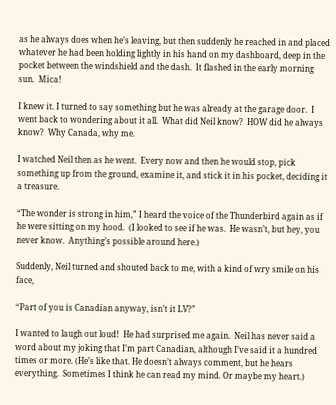as he always does when he’s leaving, but then suddenly he reached in and placed whatever he had been holding lightly in his hand on my dashboard, deep in the pocket between the windshield and the dash.  It flashed in the early morning sun.  Mica!

I knew it. I turned to say something but he was already at the garage door.  I went back to wondering about it all.  What did Neil know?  HOW did he always know?  Why Canada, why me.

I watched Neil then as he went.  Every now and then he would stop, pick something up from the ground, examine it, and stick it in his pocket, deciding it a treasure.

“The wonder is strong in him,” I heard the voice of the Thunderbird again as if he were sitting on my hood.  (I looked to see if he was.  He wasn’t, but hey, you never know.  Anything’s possible around here.)

Suddenly, Neil turned and shouted back to me, with a kind of wry smile on his face,

“Part of you is Canadian anyway, isn’t it LV?”

I wanted to laugh out loud!  He had surprised me again.  Neil has never said a word about my joking that I’m part Canadian, although I’ve said it a hundred times or more. (He’s like that. He doesn’t always comment, but he hears everything.  Sometimes I think he can read my mind. Or maybe my heart.)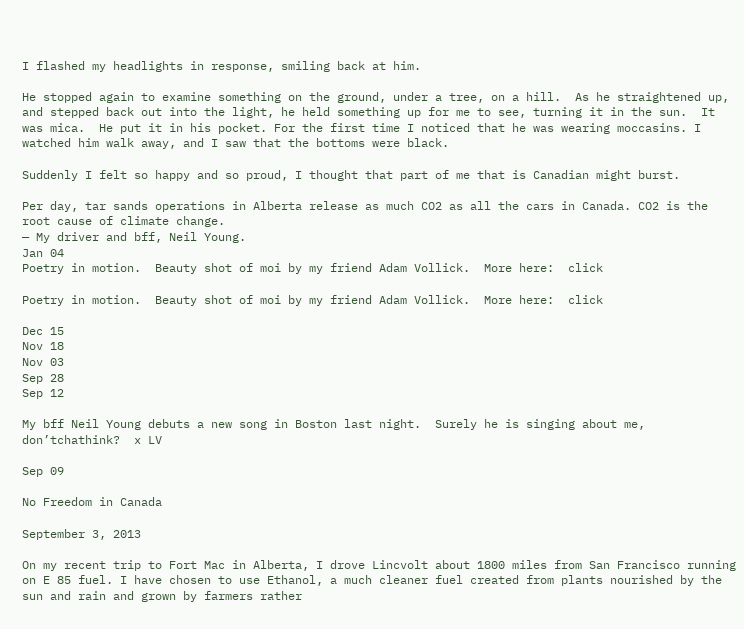I flashed my headlights in response, smiling back at him.

He stopped again to examine something on the ground, under a tree, on a hill.  As he straightened up, and stepped back out into the light, he held something up for me to see, turning it in the sun.  It was mica.  He put it in his pocket. For the first time I noticed that he was wearing moccasins. I watched him walk away, and I saw that the bottoms were black.

Suddenly I felt so happy and so proud, I thought that part of me that is Canadian might burst.

Per day, tar sands operations in Alberta release as much CO2 as all the cars in Canada. CO2 is the root cause of climate change.
— My driver and bff, Neil Young.
Jan 04
Poetry in motion.  Beauty shot of moi by my friend Adam Vollick.  More here:  click

Poetry in motion.  Beauty shot of moi by my friend Adam Vollick.  More here:  click

Dec 15
Nov 18
Nov 03
Sep 28
Sep 12

My bff Neil Young debuts a new song in Boston last night.  Surely he is singing about me, don’tchathink?  x LV

Sep 09

No Freedom in Canada

September 3, 2013

On my recent trip to Fort Mac in Alberta, I drove Lincvolt about 1800 miles from San Francisco running on E 85 fuel. I have chosen to use Ethanol, a much cleaner fuel created from plants nourished by the sun and rain and grown by farmers rather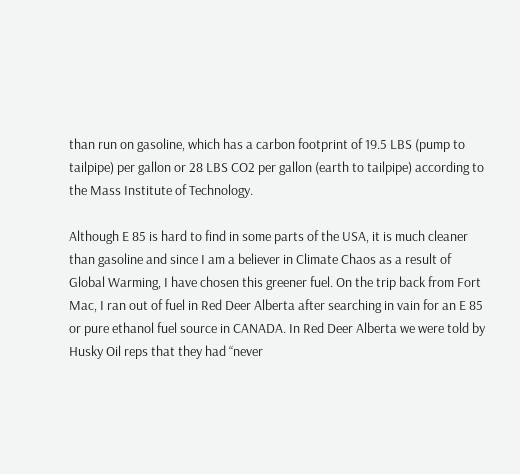than run on gasoline, which has a carbon footprint of 19.5 LBS (pump to tailpipe) per gallon or 28 LBS CO2 per gallon (earth to tailpipe) according to the Mass Institute of Technology.

Although E 85 is hard to find in some parts of the USA, it is much cleaner than gasoline and since I am a believer in Climate Chaos as a result of Global Warming, I have chosen this greener fuel. On the trip back from Fort Mac, I ran out of fuel in Red Deer Alberta after searching in vain for an E 85 or pure ethanol fuel source in CANADA. In Red Deer Alberta we were told by Husky Oil reps that they had “never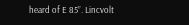heard of E 85”. Lincvolt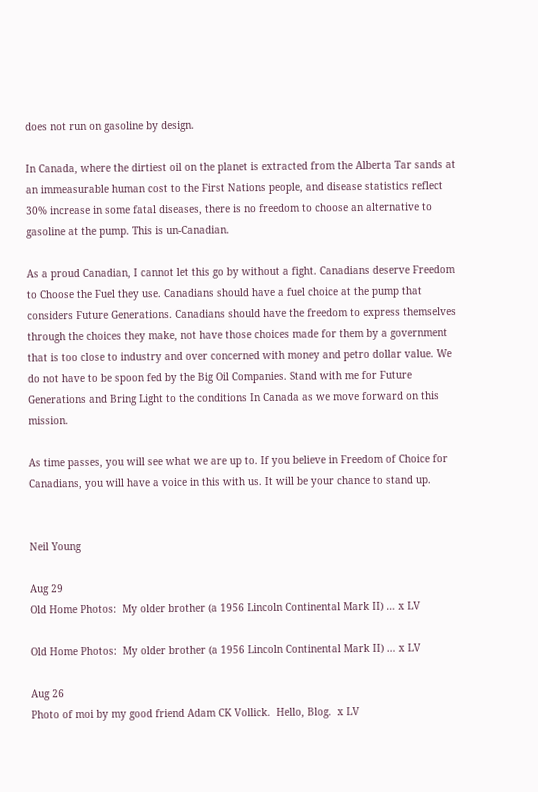does not run on gasoline by design.

In Canada, where the dirtiest oil on the planet is extracted from the Alberta Tar sands at an immeasurable human cost to the First Nations people, and disease statistics reflect 30% increase in some fatal diseases, there is no freedom to choose an alternative to gasoline at the pump. This is un-Canadian.

As a proud Canadian, I cannot let this go by without a fight. Canadians deserve Freedom to Choose the Fuel they use. Canadians should have a fuel choice at the pump that considers Future Generations. Canadians should have the freedom to express themselves through the choices they make, not have those choices made for them by a government that is too close to industry and over concerned with money and petro dollar value. We do not have to be spoon fed by the Big Oil Companies. Stand with me for Future Generations and Bring Light to the conditions In Canada as we move forward on this mission.

As time passes, you will see what we are up to. If you believe in Freedom of Choice for Canadians, you will have a voice in this with us. It will be your chance to stand up.


Neil Young

Aug 29
Old Home Photos:  My older brother (a 1956 Lincoln Continental Mark II) … x LV

Old Home Photos:  My older brother (a 1956 Lincoln Continental Mark II) … x LV

Aug 26
Photo of moi by my good friend Adam CK Vollick.  Hello, Blog.  x LV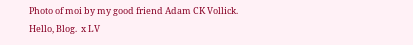Photo of moi by my good friend Adam CK Vollick.  Hello, Blog.  x LV